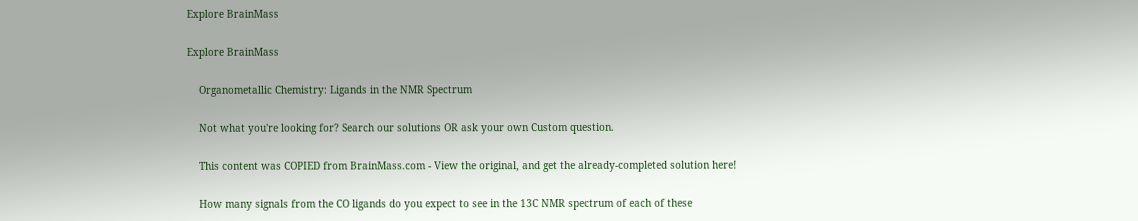Explore BrainMass

Explore BrainMass

    Organometallic Chemistry: Ligands in the NMR Spectrum

    Not what you're looking for? Search our solutions OR ask your own Custom question.

    This content was COPIED from BrainMass.com - View the original, and get the already-completed solution here!

    How many signals from the CO ligands do you expect to see in the 13C NMR spectrum of each of these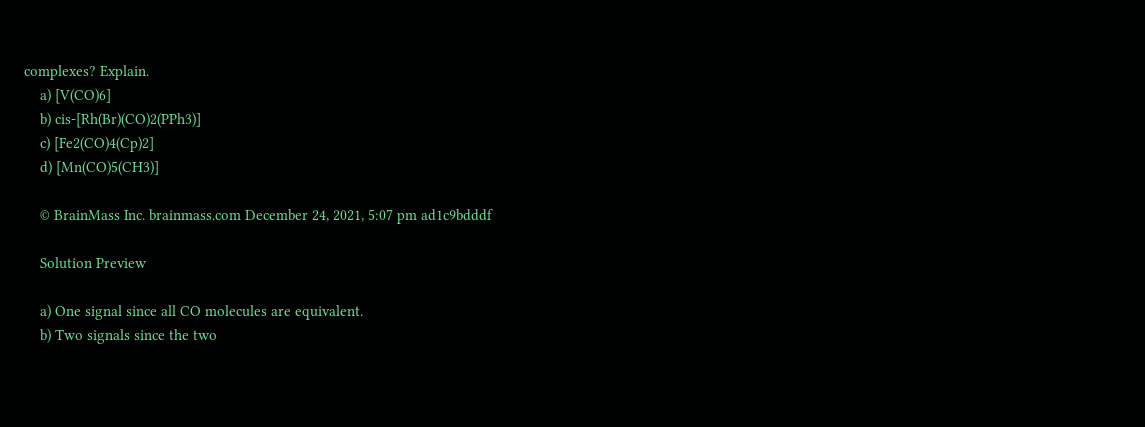complexes? Explain.
    a) [V(CO)6]
    b) cis-[Rh(Br)(CO)2(PPh3)]
    c) [Fe2(CO)4(Cp)2]
    d) [Mn(CO)5(CH3)]

    © BrainMass Inc. brainmass.com December 24, 2021, 5:07 pm ad1c9bdddf

    Solution Preview

    a) One signal since all CO molecules are equivalent.
    b) Two signals since the two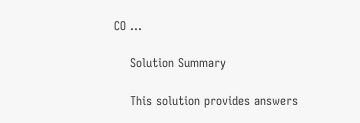CO ...

    Solution Summary

    This solution provides answers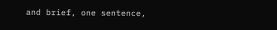and brief, one sentence,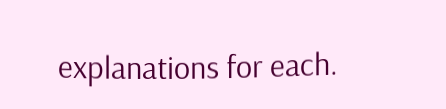explanations for each.